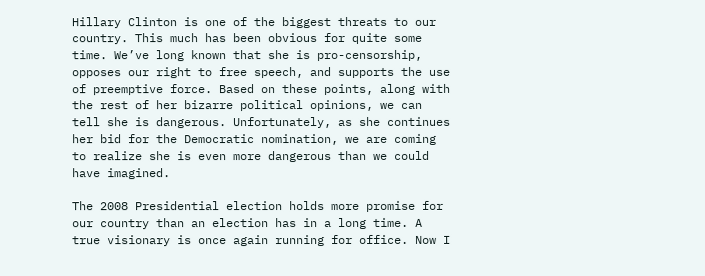Hillary Clinton is one of the biggest threats to our country. This much has been obvious for quite some time. We’ve long known that she is pro-censorship, opposes our right to free speech, and supports the use of preemptive force. Based on these points, along with the rest of her bizarre political opinions, we can tell she is dangerous. Unfortunately, as she continues her bid for the Democratic nomination, we are coming to realize she is even more dangerous than we could have imagined.

The 2008 Presidential election holds more promise for our country than an election has in a long time. A true visionary is once again running for office. Now I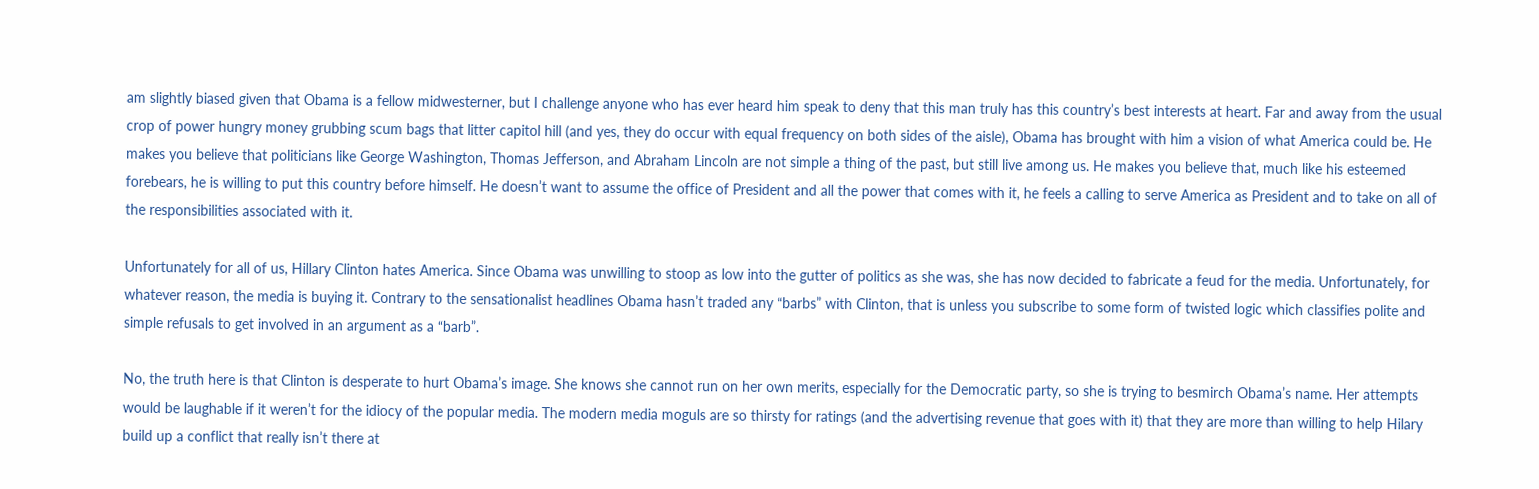am slightly biased given that Obama is a fellow midwesterner, but I challenge anyone who has ever heard him speak to deny that this man truly has this country’s best interests at heart. Far and away from the usual crop of power hungry money grubbing scum bags that litter capitol hill (and yes, they do occur with equal frequency on both sides of the aisle), Obama has brought with him a vision of what America could be. He makes you believe that politicians like George Washington, Thomas Jefferson, and Abraham Lincoln are not simple a thing of the past, but still live among us. He makes you believe that, much like his esteemed forebears, he is willing to put this country before himself. He doesn’t want to assume the office of President and all the power that comes with it, he feels a calling to serve America as President and to take on all of the responsibilities associated with it.

Unfortunately for all of us, Hillary Clinton hates America. Since Obama was unwilling to stoop as low into the gutter of politics as she was, she has now decided to fabricate a feud for the media. Unfortunately, for whatever reason, the media is buying it. Contrary to the sensationalist headlines Obama hasn’t traded any “barbs” with Clinton, that is unless you subscribe to some form of twisted logic which classifies polite and simple refusals to get involved in an argument as a “barb”.

No, the truth here is that Clinton is desperate to hurt Obama’s image. She knows she cannot run on her own merits, especially for the Democratic party, so she is trying to besmirch Obama’s name. Her attempts would be laughable if it weren’t for the idiocy of the popular media. The modern media moguls are so thirsty for ratings (and the advertising revenue that goes with it) that they are more than willing to help Hilary build up a conflict that really isn’t there at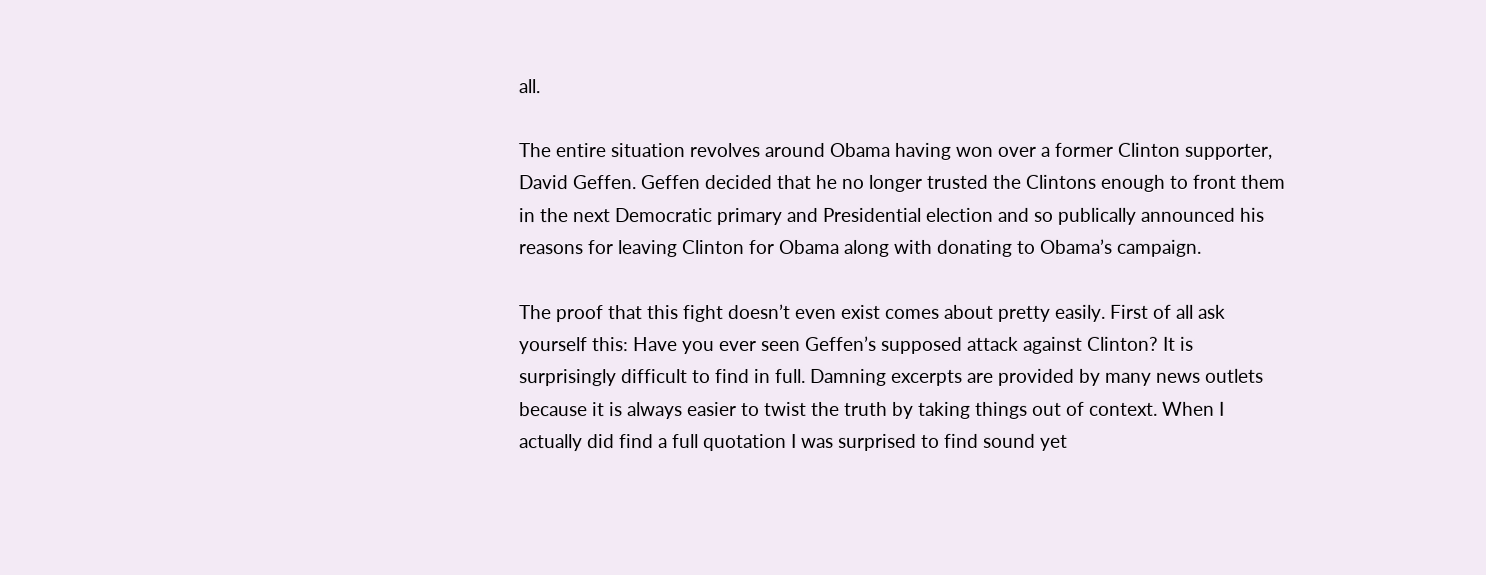all.

The entire situation revolves around Obama having won over a former Clinton supporter, David Geffen. Geffen decided that he no longer trusted the Clintons enough to front them in the next Democratic primary and Presidential election and so publically announced his reasons for leaving Clinton for Obama along with donating to Obama’s campaign.

The proof that this fight doesn’t even exist comes about pretty easily. First of all ask yourself this: Have you ever seen Geffen’s supposed attack against Clinton? It is surprisingly difficult to find in full. Damning excerpts are provided by many news outlets because it is always easier to twist the truth by taking things out of context. When I actually did find a full quotation I was surprised to find sound yet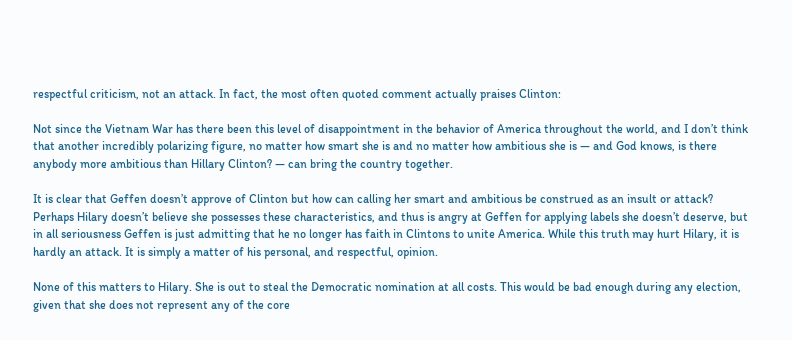respectful criticism, not an attack. In fact, the most often quoted comment actually praises Clinton:

Not since the Vietnam War has there been this level of disappointment in the behavior of America throughout the world, and I don’t think that another incredibly polarizing figure, no matter how smart she is and no matter how ambitious she is — and God knows, is there anybody more ambitious than Hillary Clinton? — can bring the country together.

It is clear that Geffen doesn’t approve of Clinton but how can calling her smart and ambitious be construed as an insult or attack? Perhaps Hilary doesn’t believe she possesses these characteristics, and thus is angry at Geffen for applying labels she doesn’t deserve, but in all seriousness Geffen is just admitting that he no longer has faith in Clintons to unite America. While this truth may hurt Hilary, it is hardly an attack. It is simply a matter of his personal, and respectful, opinion.

None of this matters to Hilary. She is out to steal the Democratic nomination at all costs. This would be bad enough during any election, given that she does not represent any of the core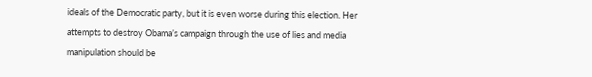ideals of the Democratic party, but it is even worse during this election. Her attempts to destroy Obama’s campaign through the use of lies and media manipulation should be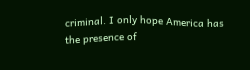criminal. I only hope America has the presence of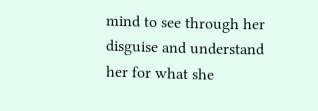mind to see through her disguise and understand her for what she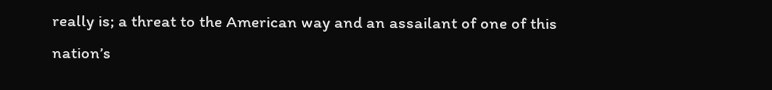really is; a threat to the American way and an assailant of one of this nation’s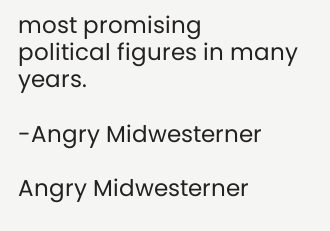most promising political figures in many years.

-Angry Midwesterner

Angry Midwesterner